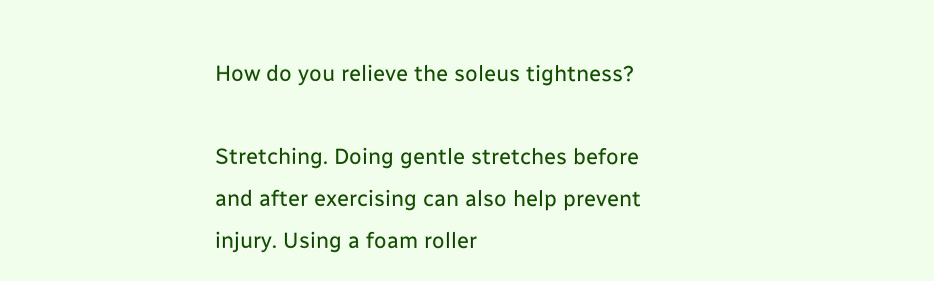How do you relieve the soleus tightness?

Stretching. Doing gentle stretches before and after exercising can also help prevent injury. Using a foam roller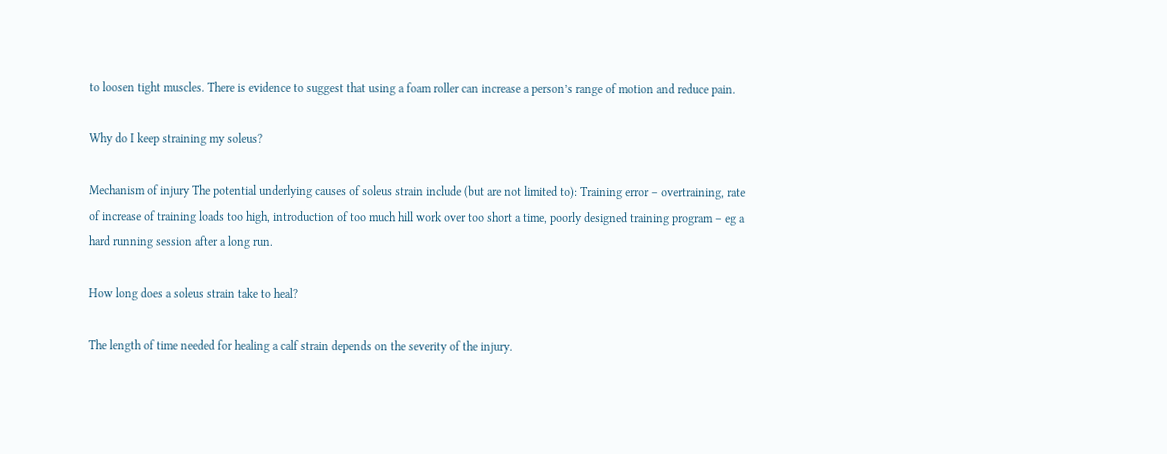to loosen tight muscles. There is evidence to suggest that using a foam roller can increase a person’s range of motion and reduce pain.

Why do I keep straining my soleus?

Mechanism of injury The potential underlying causes of soleus strain include (but are not limited to): Training error – overtraining, rate of increase of training loads too high, introduction of too much hill work over too short a time, poorly designed training program – eg a hard running session after a long run.

How long does a soleus strain take to heal?

The length of time needed for healing a calf strain depends on the severity of the injury.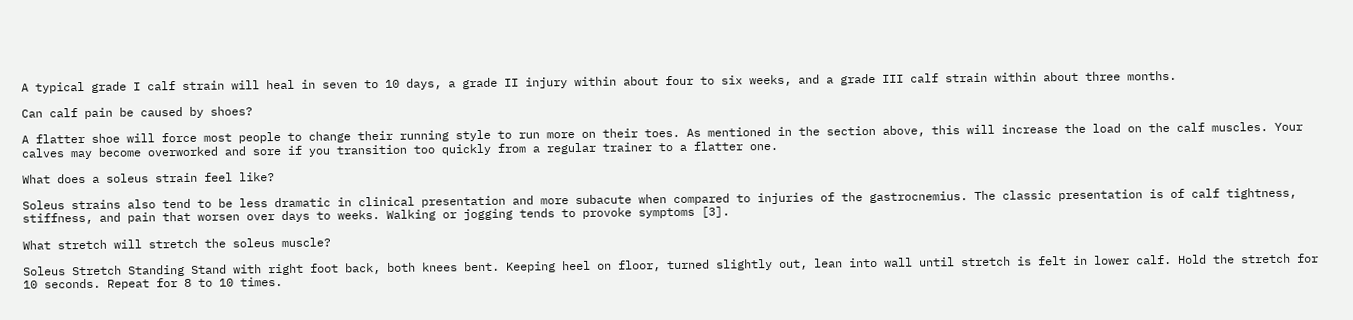A typical grade I calf strain will heal in seven to 10 days, a grade II injury within about four to six weeks, and a grade III calf strain within about three months.

Can calf pain be caused by shoes?

A flatter shoe will force most people to change their running style to run more on their toes. As mentioned in the section above, this will increase the load on the calf muscles. Your calves may become overworked and sore if you transition too quickly from a regular trainer to a flatter one.

What does a soleus strain feel like?

Soleus strains also tend to be less dramatic in clinical presentation and more subacute when compared to injuries of the gastrocnemius. The classic presentation is of calf tightness, stiffness, and pain that worsen over days to weeks. Walking or jogging tends to provoke symptoms [3].

What stretch will stretch the soleus muscle?

Soleus Stretch Standing Stand with right foot back, both knees bent. Keeping heel on floor, turned slightly out, lean into wall until stretch is felt in lower calf. Hold the stretch for 10 seconds. Repeat for 8 to 10 times.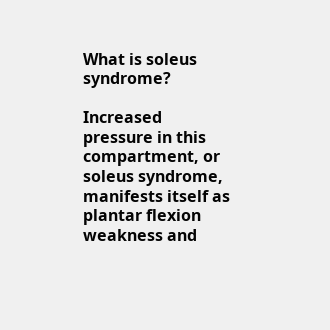What is soleus syndrome?

Increased pressure in this compartment, or soleus syndrome, manifests itself as plantar flexion weakness and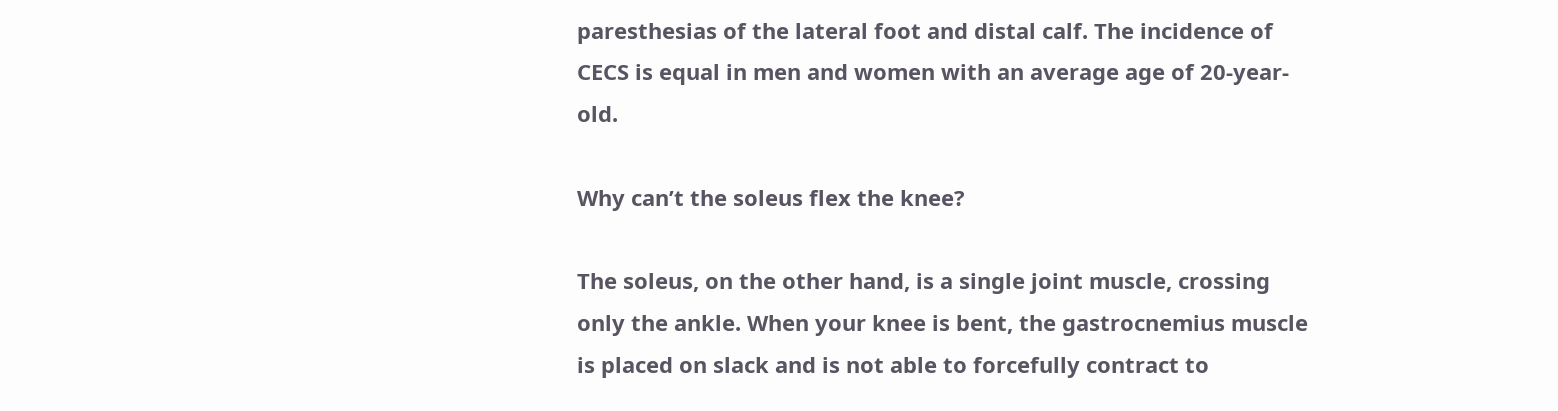paresthesias of the lateral foot and distal calf. The incidence of CECS is equal in men and women with an average age of 20-year-old.

Why can’t the soleus flex the knee?

The soleus, on the other hand, is a single joint muscle, crossing only the ankle. When your knee is bent, the gastrocnemius muscle is placed on slack and is not able to forcefully contract to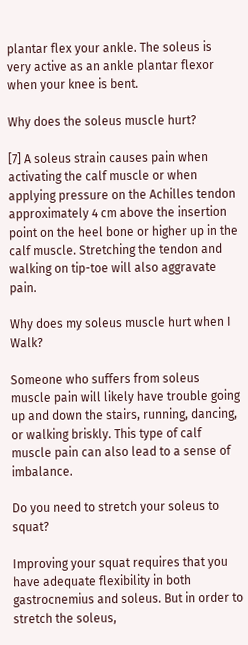plantar flex your ankle. The soleus is very active as an ankle plantar flexor when your knee is bent.

Why does the soleus muscle hurt?

[7] A soleus strain causes pain when activating the calf muscle or when applying pressure on the Achilles tendon approximately 4 cm above the insertion point on the heel bone or higher up in the calf muscle. Stretching the tendon and walking on tip-toe will also aggravate pain.

Why does my soleus muscle hurt when I Walk?

Someone who suffers from soleus muscle pain will likely have trouble going up and down the stairs, running, dancing, or walking briskly. This type of calf muscle pain can also lead to a sense of imbalance.

Do you need to stretch your soleus to squat?

Improving your squat requires that you have adequate flexibility in both gastrocnemius and soleus. But in order to stretch the soleus,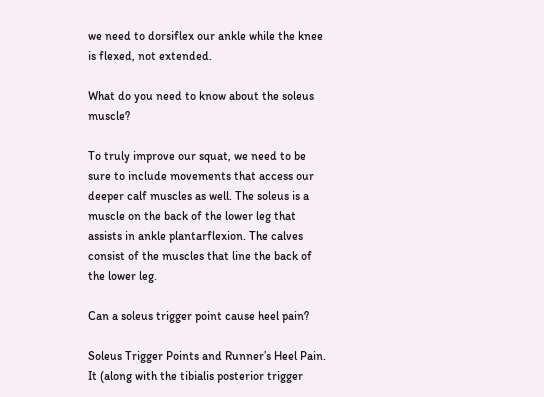we need to dorsiflex our ankle while the knee is flexed, not extended.

What do you need to know about the soleus muscle?

To truly improve our squat, we need to be sure to include movements that access our deeper calf muscles as well. The soleus is a muscle on the back of the lower leg that assists in ankle plantarflexion. The calves consist of the muscles that line the back of the lower leg.

Can a soleus trigger point cause heel pain?

Soleus Trigger Points and Runner’s Heel Pain. It (along with the tibialis posterior trigger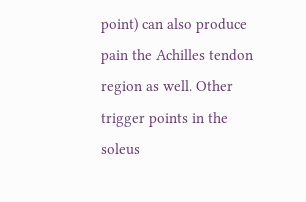point) can also produce pain the Achilles tendon region as well. Other trigger points in the soleus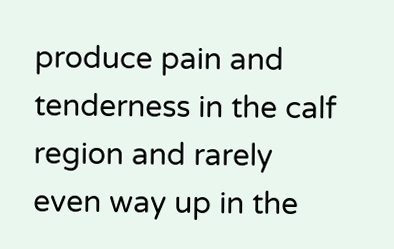produce pain and tenderness in the calf region and rarely even way up in the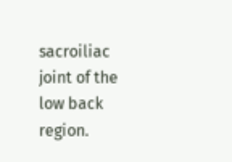sacroiliac joint of the low back region.